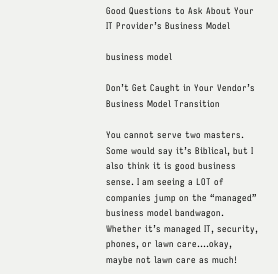Good Questions to Ask About Your IT Provider’s Business Model

business model

Don’t Get Caught in Your Vendor’s Business Model Transition

You cannot serve two masters. Some would say it’s Biblical, but I also think it is good business sense. I am seeing a LOT of companies jump on the “managed” business model bandwagon. Whether it’s managed IT, security, phones, or lawn care….okay, maybe not lawn care as much!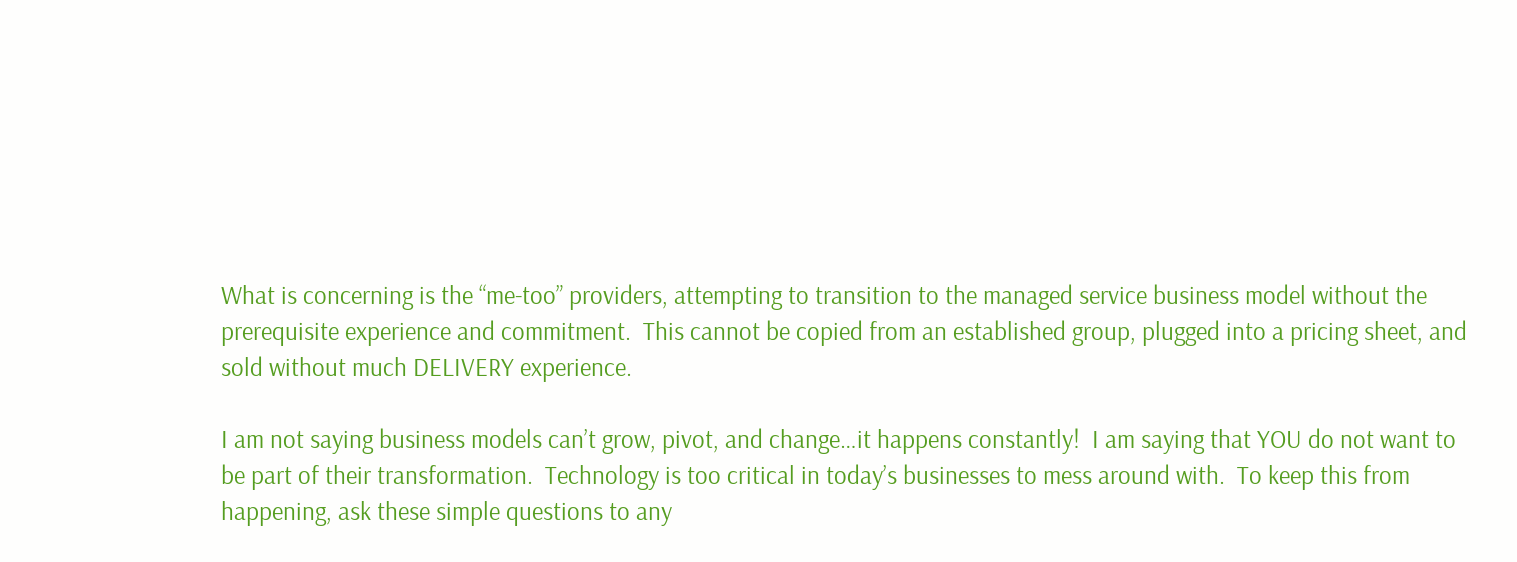What is concerning is the “me-too” providers, attempting to transition to the managed service business model without the prerequisite experience and commitment.  This cannot be copied from an established group, plugged into a pricing sheet, and sold without much DELIVERY experience.

I am not saying business models can’t grow, pivot, and change…it happens constantly!  I am saying that YOU do not want to be part of their transformation.  Technology is too critical in today’s businesses to mess around with.  To keep this from happening, ask these simple questions to any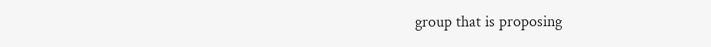group that is proposing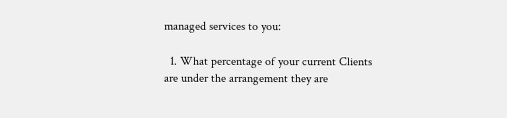managed services to you:

  1. What percentage of your current Clients are under the arrangement they are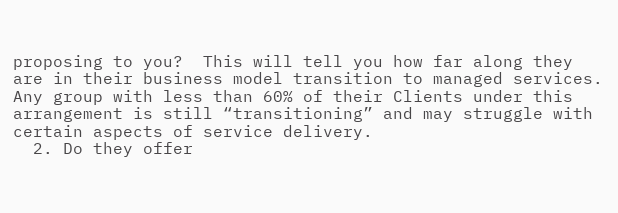proposing to you?  This will tell you how far along they are in their business model transition to managed services.  Any group with less than 60% of their Clients under this arrangement is still “transitioning” and may struggle with certain aspects of service delivery.
  2. Do they offer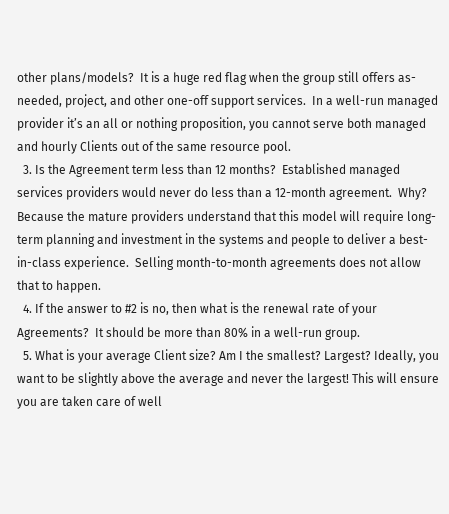other plans/models?  It is a huge red flag when the group still offers as-needed, project, and other one-off support services.  In a well-run managed provider it’s an all or nothing proposition, you cannot serve both managed and hourly Clients out of the same resource pool.
  3. Is the Agreement term less than 12 months?  Established managed services providers would never do less than a 12-month agreement.  Why?  Because the mature providers understand that this model will require long-term planning and investment in the systems and people to deliver a best-in-class experience.  Selling month-to-month agreements does not allow that to happen.
  4. If the answer to #2 is no, then what is the renewal rate of your Agreements?  It should be more than 80% in a well-run group.
  5. What is your average Client size? Am I the smallest? Largest? Ideally, you want to be slightly above the average and never the largest! This will ensure you are taken care of well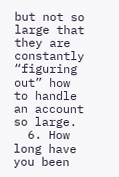but not so large that they are constantly “figuring out” how to handle an account so large.
  6. How long have you been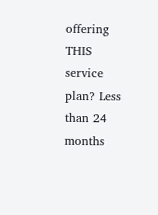offering THIS service plan? Less than 24 months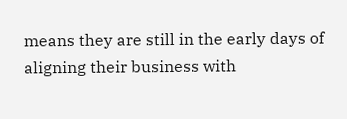means they are still in the early days of aligning their business with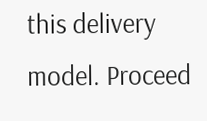this delivery model. Proceed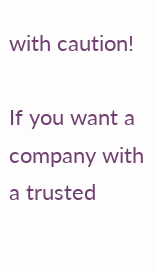with caution!

If you want a company with a trusted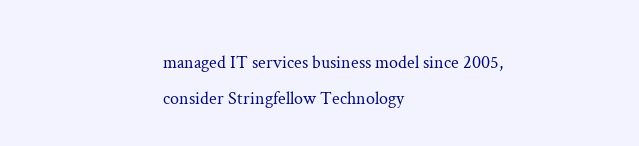managed IT services business model since 2005, consider Stringfellow Technology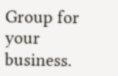Group for your business.